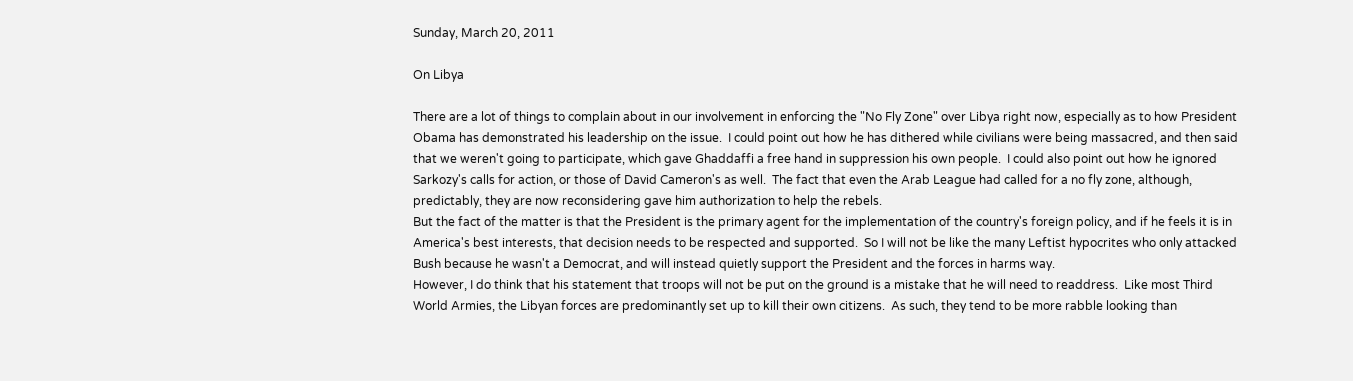Sunday, March 20, 2011

On Libya

There are a lot of things to complain about in our involvement in enforcing the "No Fly Zone" over Libya right now, especially as to how President Obama has demonstrated his leadership on the issue.  I could point out how he has dithered while civilians were being massacred, and then said that we weren't going to participate, which gave Ghaddaffi a free hand in suppression his own people.  I could also point out how he ignored Sarkozy's calls for action, or those of David Cameron's as well.  The fact that even the Arab League had called for a no fly zone, although, predictably, they are now reconsidering gave him authorization to help the rebels.
But the fact of the matter is that the President is the primary agent for the implementation of the country's foreign policy, and if he feels it is in America's best interests, that decision needs to be respected and supported.  So I will not be like the many Leftist hypocrites who only attacked Bush because he wasn't a Democrat, and will instead quietly support the President and the forces in harms way.
However, I do think that his statement that troops will not be put on the ground is a mistake that he will need to readdress.  Like most Third World Armies, the Libyan forces are predominantly set up to kill their own citizens.  As such, they tend to be more rabble looking than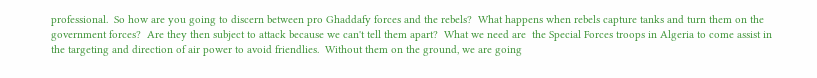professional.  So how are you going to discern between pro Ghaddafy forces and the rebels?  What happens when rebels capture tanks and turn them on the  government forces?  Are they then subject to attack because we can't tell them apart?  What we need are  the Special Forces troops in Algeria to come assist in the targeting and direction of air power to avoid friendlies.  Without them on the ground, we are going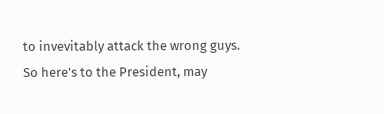to invevitably attack the wrong guys.
So here's to the President, may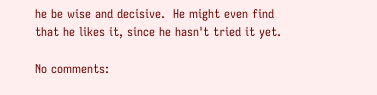he be wise and decisive.  He might even find that he likes it, since he hasn't tried it yet.

No comments: